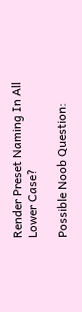Render Preset Naming In All Lower Case?

Possible Noob Question: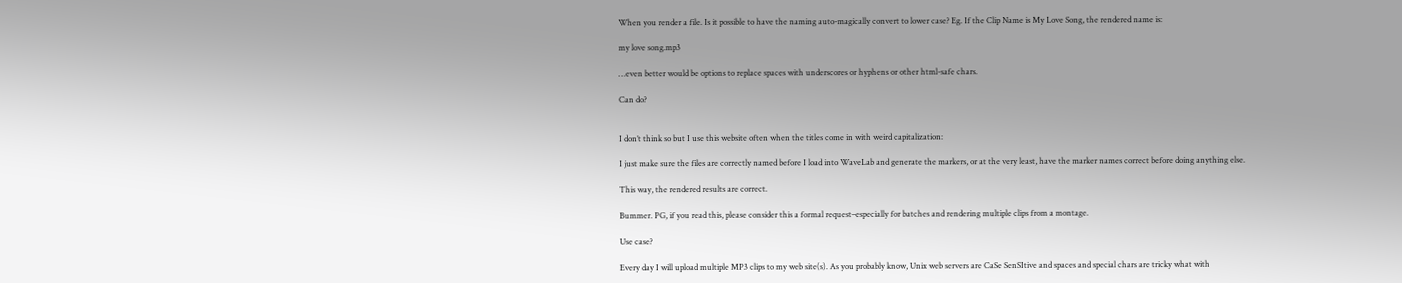When you render a file. Is it possible to have the naming auto-magically convert to lower case? Eg. If the Clip Name is My Love Song, the rendered name is:

my love song.mp3

…even better would be options to replace spaces with underscores or hyphens or other html-safe chars.

Can do?


I don’t think so but I use this website often when the titles come in with weird capitalization:

I just make sure the files are correctly named before I load into WaveLab and generate the markers, or at the very least, have the marker names correct before doing anything else.

This way, the rendered results are correct.

Bummer. PG, if you read this, please consider this a formal request–especially for batches and rendering multiple clips from a montage.

Use case?

Every day I will upload multiple MP3 clips to my web site(s). As you probably know, Unix web servers are CaSe SenSItive and spaces and special chars are tricky what with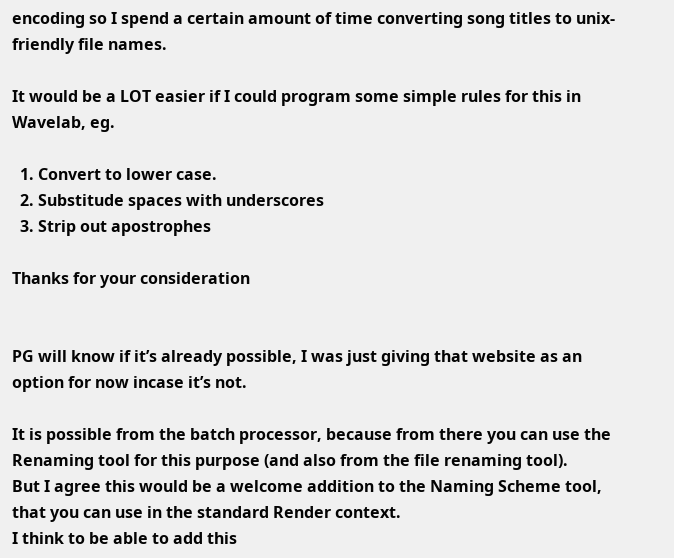encoding so I spend a certain amount of time converting song titles to unix-friendly file names.

It would be a LOT easier if I could program some simple rules for this in Wavelab, eg.

  1. Convert to lower case.
  2. Substitude spaces with underscores
  3. Strip out apostrophes

Thanks for your consideration


PG will know if it’s already possible, I was just giving that website as an option for now incase it’s not.

It is possible from the batch processor, because from there you can use the Renaming tool for this purpose (and also from the file renaming tool).
But I agree this would be a welcome addition to the Naming Scheme tool, that you can use in the standard Render context.
I think to be able to add this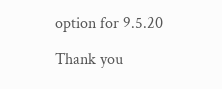option for 9.5.20

Thank you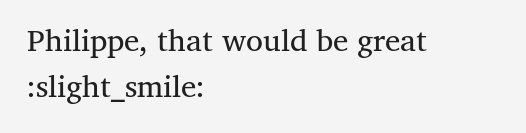Philippe, that would be great :slight_smile: